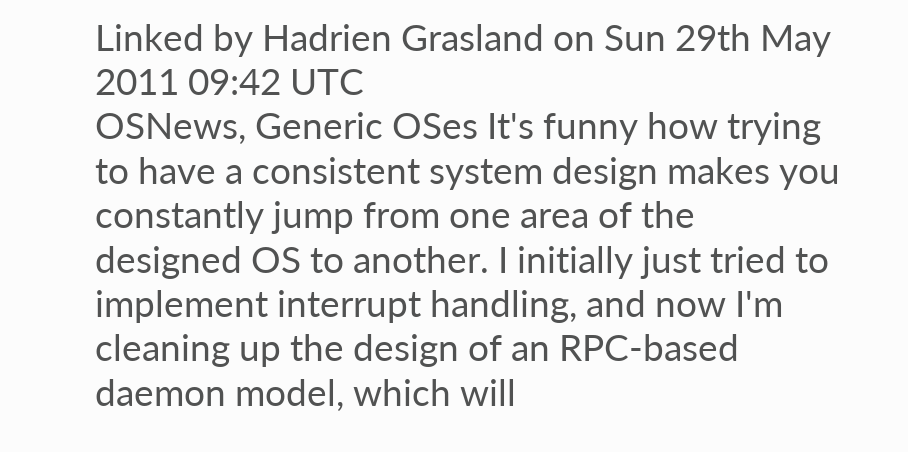Linked by Hadrien Grasland on Sun 29th May 2011 09:42 UTC
OSNews, Generic OSes It's funny how trying to have a consistent system design makes you constantly jump from one area of the designed OS to another. I initially just tried to implement interrupt handling, and now I'm cleaning up the design of an RPC-based daemon model, which will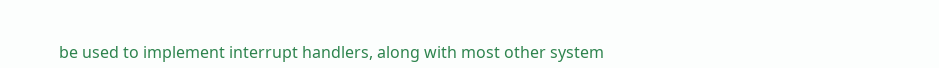be used to implement interrupt handlers, along with most other system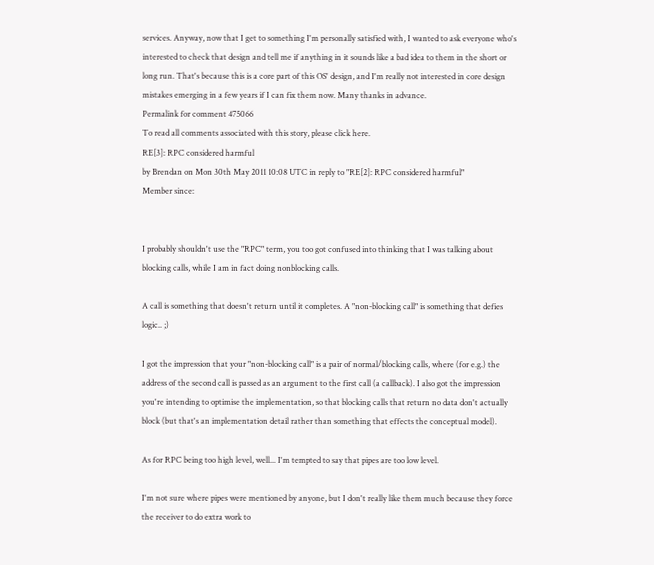services. Anyway, now that I get to something I'm personally satisfied with, I wanted to ask everyone who's interested to check that design and tell me if anything in it sounds like a bad idea to them in the short or long run. That's because this is a core part of this OS' design, and I'm really not interested in core design mistakes emerging in a few years if I can fix them now. Many thanks in advance.
Permalink for comment 475066
To read all comments associated with this story, please click here.
RE[3]: RPC considered harmful
by Brendan on Mon 30th May 2011 10:08 UTC in reply to "RE[2]: RPC considered harmful"
Member since:


I probably shouldn't use the "RPC" term, you too got confused into thinking that I was talking about blocking calls, while I am in fact doing nonblocking calls.

A call is something that doesn't return until it completes. A "non-blocking call" is something that defies logic.. ;)

I got the impression that your "non-blocking call" is a pair of normal/blocking calls, where (for e.g.) the address of the second call is passed as an argument to the first call (a callback). I also got the impression you're intending to optimise the implementation, so that blocking calls that return no data don't actually block (but that's an implementation detail rather than something that effects the conceptual model).

As for RPC being too high level, well... I'm tempted to say that pipes are too low level.

I'm not sure where pipes were mentioned by anyone, but I don't really like them much because they force the receiver to do extra work to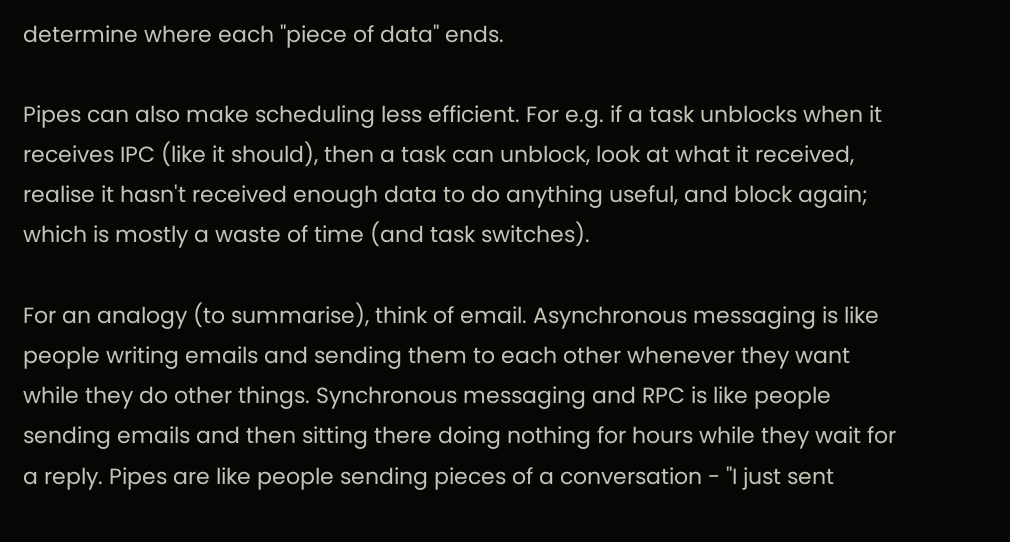determine where each "piece of data" ends.

Pipes can also make scheduling less efficient. For e.g. if a task unblocks when it receives IPC (like it should), then a task can unblock, look at what it received, realise it hasn't received enough data to do anything useful, and block again; which is mostly a waste of time (and task switches).

For an analogy (to summarise), think of email. Asynchronous messaging is like people writing emails and sending them to each other whenever they want while they do other things. Synchronous messaging and RPC is like people sending emails and then sitting there doing nothing for hours while they wait for a reply. Pipes are like people sending pieces of a conversation - "I just sent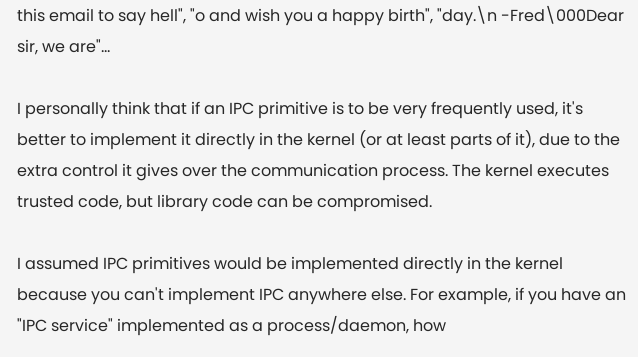this email to say hell", "o and wish you a happy birth", "day.\n -Fred\000Dear sir, we are"...

I personally think that if an IPC primitive is to be very frequently used, it's better to implement it directly in the kernel (or at least parts of it), due to the extra control it gives over the communication process. The kernel executes trusted code, but library code can be compromised.

I assumed IPC primitives would be implemented directly in the kernel because you can't implement IPC anywhere else. For example, if you have an "IPC service" implemented as a process/daemon, how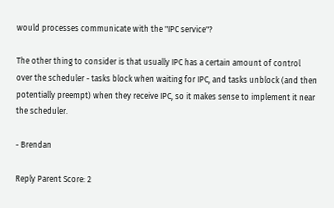would processes communicate with the "IPC service"?

The other thing to consider is that usually IPC has a certain amount of control over the scheduler - tasks block when waiting for IPC, and tasks unblock (and then potentially preempt) when they receive IPC, so it makes sense to implement it near the scheduler.

- Brendan

Reply Parent Score: 2